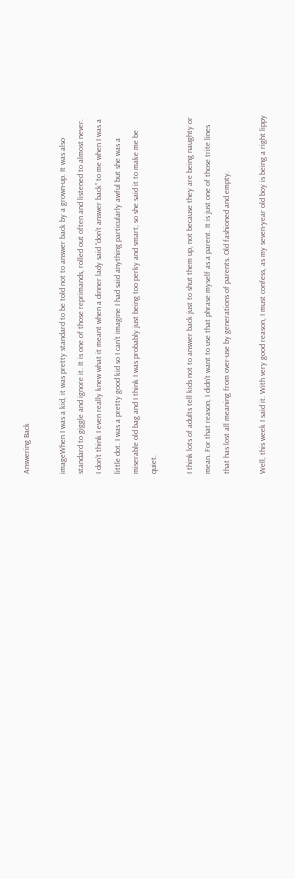Answering Back

imageWhen I was a kid, it was pretty standard to be told not to answer back by a grown-up. It was also standard to giggle and ignore it. It is one of those reprimands, rolled out often and listened to almost never.  I don’t think I even really knew what it meant when a dinner lady said “don’t answer back” to me when I was a little dot. I was a pretty good kid so I can’t imagine I had said anything particularly awful but she was a miserable old bag and I think I was probably just being too perky and smart, so she said it to make me be quiet.

I think lots of adults tell kids not to answer back just to shut them up, not because they are being naughty or mean. For that reason, I didn’t want to use that phrase myself as a parent. It is just one of those trite lines that has lost all meaning from over-use by generations of parents. Old fashioned and empty.

Well, this week I said it. With very good reason, I must confess, as my seven-year old boy is being a right lippy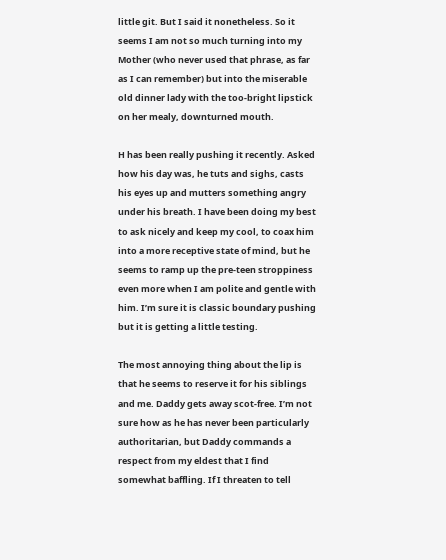little git. But I said it nonetheless. So it seems I am not so much turning into my Mother (who never used that phrase, as far as I can remember) but into the miserable old dinner lady with the too-bright lipstick on her mealy, downturned mouth.

H has been really pushing it recently. Asked how his day was, he tuts and sighs, casts his eyes up and mutters something angry under his breath. I have been doing my best to ask nicely and keep my cool, to coax him into a more receptive state of mind, but he seems to ramp up the pre-teen stroppiness even more when I am polite and gentle with him. I’m sure it is classic boundary pushing but it is getting a little testing.

The most annoying thing about the lip is that he seems to reserve it for his siblings and me. Daddy gets away scot-free. I’m not sure how as he has never been particularly authoritarian, but Daddy commands a respect from my eldest that I find somewhat baffling. If I threaten to tell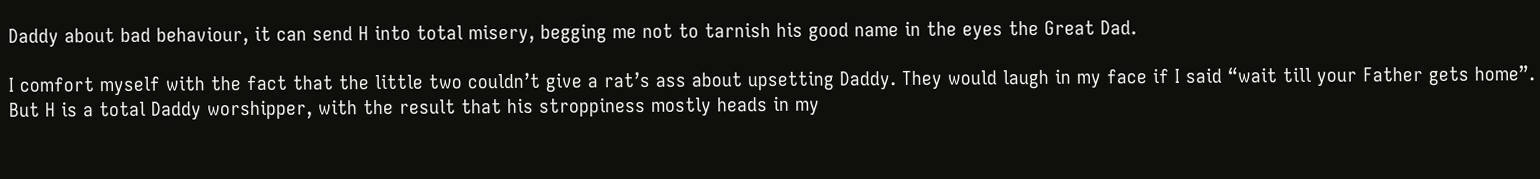Daddy about bad behaviour, it can send H into total misery, begging me not to tarnish his good name in the eyes the Great Dad.

I comfort myself with the fact that the little two couldn’t give a rat’s ass about upsetting Daddy. They would laugh in my face if I said “wait till your Father gets home”. But H is a total Daddy worshipper, with the result that his stroppiness mostly heads in my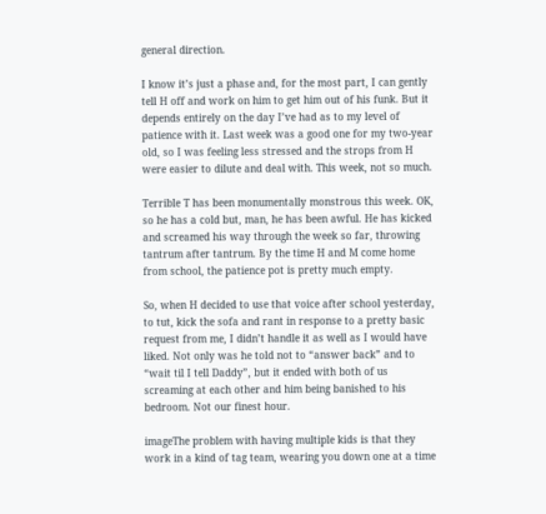general direction.

I know it’s just a phase and, for the most part, I can gently tell H off and work on him to get him out of his funk. But it depends entirely on the day I’ve had as to my level of patience with it. Last week was a good one for my two-year old, so I was feeling less stressed and the strops from H were easier to dilute and deal with. This week, not so much.

Terrible T has been monumentally monstrous this week. OK, so he has a cold but, man, he has been awful. He has kicked and screamed his way through the week so far, throwing tantrum after tantrum. By the time H and M come home from school, the patience pot is pretty much empty.

So, when H decided to use that voice after school yesterday, to tut, kick the sofa and rant in response to a pretty basic request from me, I didn’t handle it as well as I would have liked. Not only was he told not to “answer back” and to “wait til I tell Daddy”, but it ended with both of us screaming at each other and him being banished to his bedroom. Not our finest hour.

imageThe problem with having multiple kids is that they work in a kind of tag team, wearing you down one at a time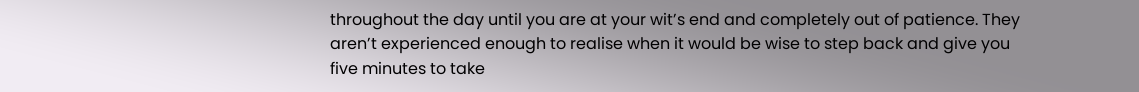throughout the day until you are at your wit’s end and completely out of patience. They aren’t experienced enough to realise when it would be wise to step back and give you five minutes to take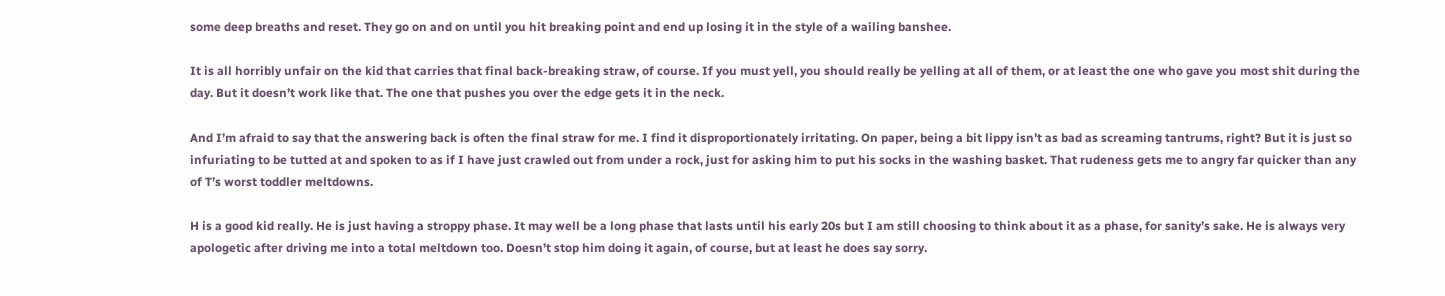some deep breaths and reset. They go on and on until you hit breaking point and end up losing it in the style of a wailing banshee.

It is all horribly unfair on the kid that carries that final back-breaking straw, of course. If you must yell, you should really be yelling at all of them, or at least the one who gave you most shit during the day. But it doesn’t work like that. The one that pushes you over the edge gets it in the neck.

And I’m afraid to say that the answering back is often the final straw for me. I find it disproportionately irritating. On paper, being a bit lippy isn’t as bad as screaming tantrums, right? But it is just so infuriating to be tutted at and spoken to as if I have just crawled out from under a rock, just for asking him to put his socks in the washing basket. That rudeness gets me to angry far quicker than any of T’s worst toddler meltdowns.

H is a good kid really. He is just having a stroppy phase. It may well be a long phase that lasts until his early 20s but I am still choosing to think about it as a phase, for sanity’s sake. He is always very apologetic after driving me into a total meltdown too. Doesn’t stop him doing it again, of course, but at least he does say sorry.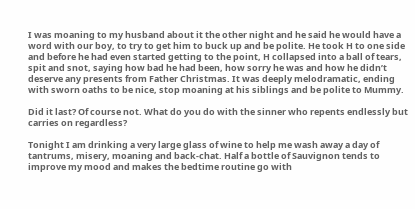I was moaning to my husband about it the other night and he said he would have a word with our boy, to try to get him to buck up and be polite. He took H to one side and before he had even started getting to the point, H collapsed into a ball of tears, spit and snot, saying how bad he had been, how sorry he was and how he didn’t deserve any presents from Father Christmas. It was deeply melodramatic, ending with sworn oaths to be nice, stop moaning at his siblings and be polite to Mummy.

Did it last? Of course not. What do you do with the sinner who repents endlessly but carries on regardless?

Tonight I am drinking a very large glass of wine to help me wash away a day of tantrums, misery, moaning and back-chat. Half a bottle of Sauvignon tends to improve my mood and makes the bedtime routine go with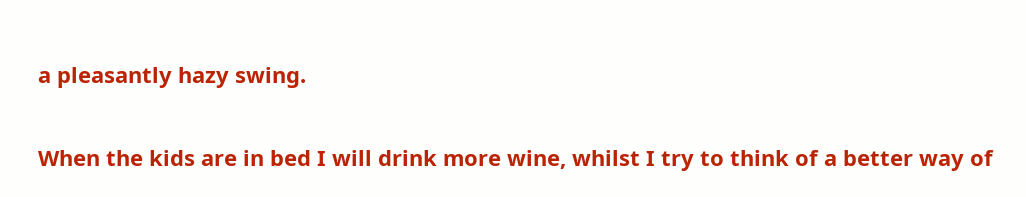a pleasantly hazy swing.

When the kids are in bed I will drink more wine, whilst I try to think of a better way of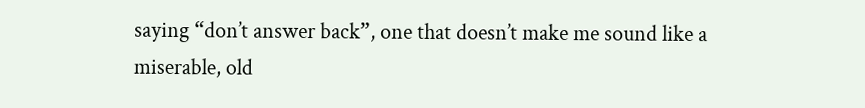saying “don’t answer back”, one that doesn’t make me sound like a miserable, old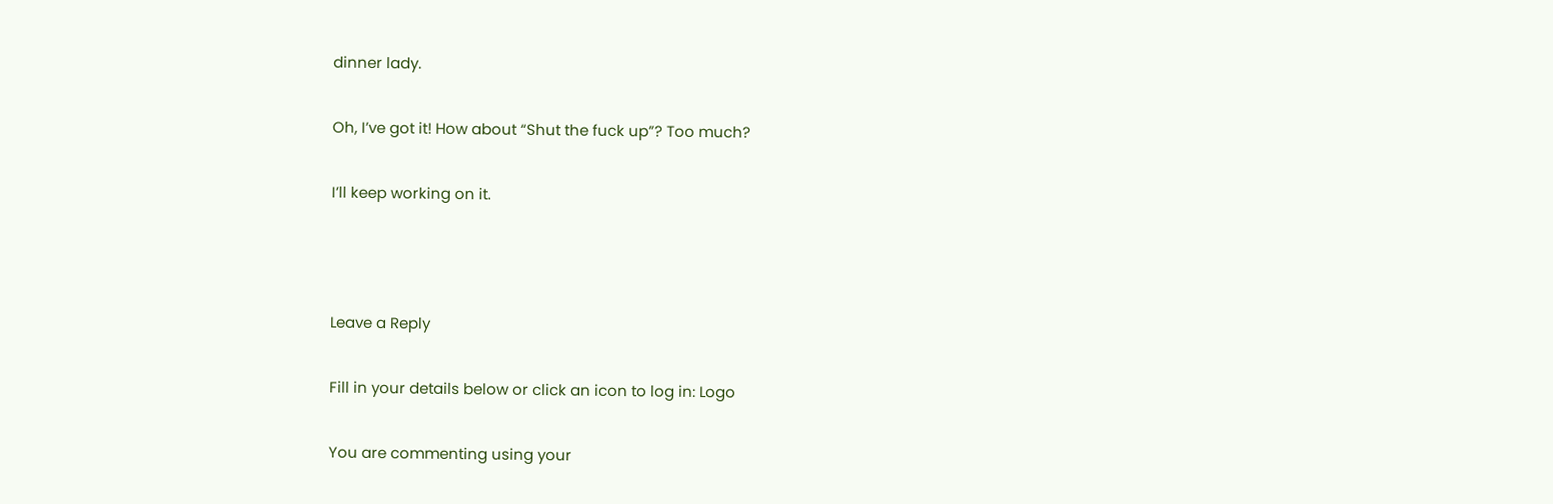dinner lady.

Oh, I’ve got it! How about “Shut the fuck up”? Too much?

I’ll keep working on it.



Leave a Reply

Fill in your details below or click an icon to log in: Logo

You are commenting using your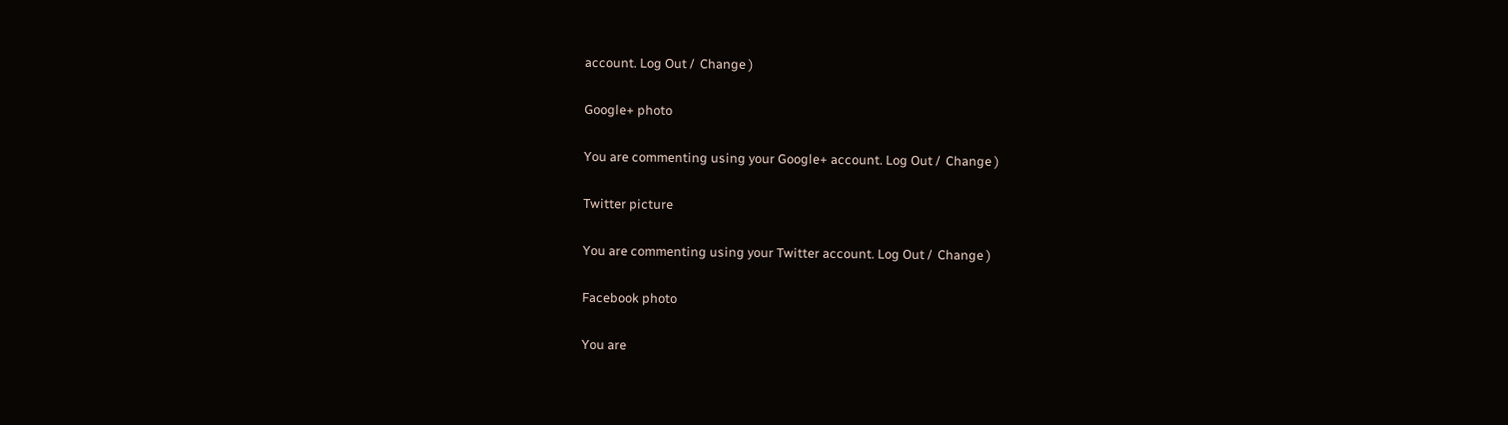account. Log Out /  Change )

Google+ photo

You are commenting using your Google+ account. Log Out /  Change )

Twitter picture

You are commenting using your Twitter account. Log Out /  Change )

Facebook photo

You are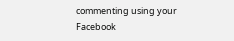commenting using your Facebook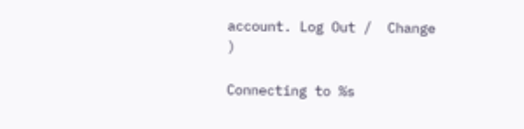account. Log Out /  Change )

Connecting to %s